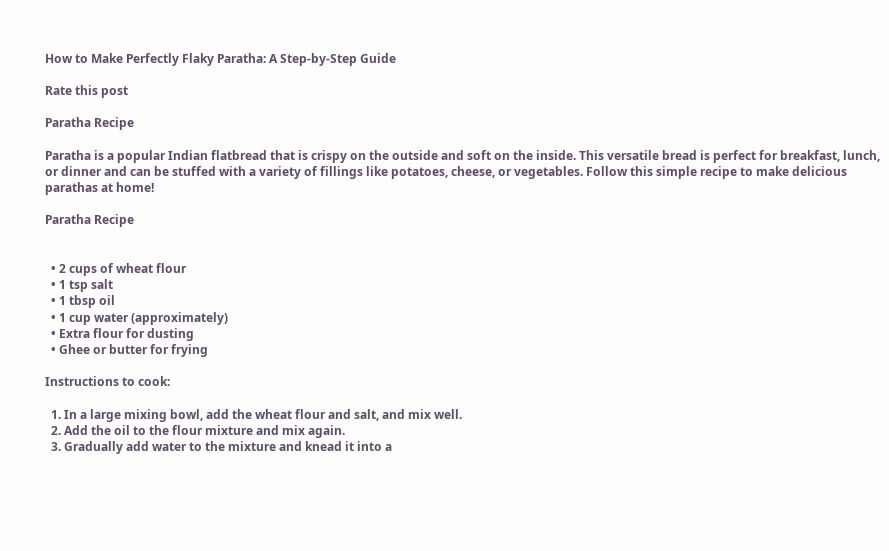How to Make Perfectly Flaky Paratha: A Step-by-Step Guide

Rate this post

Paratha Recipe

Paratha is a popular Indian flatbread that is crispy on the outside and soft on the inside. This versatile bread is perfect for breakfast, lunch, or dinner and can be stuffed with a variety of fillings like potatoes, cheese, or vegetables. Follow this simple recipe to make delicious parathas at home!

Paratha Recipe


  • 2 cups of wheat flour
  • 1 tsp salt
  • 1 tbsp oil
  • 1 cup water (approximately)
  • Extra flour for dusting
  • Ghee or butter for frying

Instructions to cook:

  1. In a large mixing bowl, add the wheat flour and salt, and mix well.
  2. Add the oil to the flour mixture and mix again.
  3. Gradually add water to the mixture and knead it into a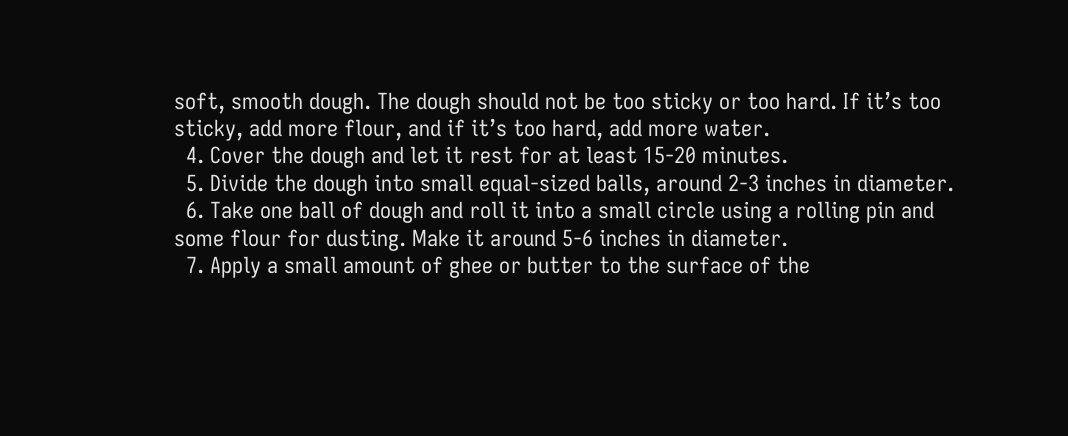soft, smooth dough. The dough should not be too sticky or too hard. If it’s too sticky, add more flour, and if it’s too hard, add more water.
  4. Cover the dough and let it rest for at least 15-20 minutes.
  5. Divide the dough into small equal-sized balls, around 2-3 inches in diameter.
  6. Take one ball of dough and roll it into a small circle using a rolling pin and some flour for dusting. Make it around 5-6 inches in diameter.
  7. Apply a small amount of ghee or butter to the surface of the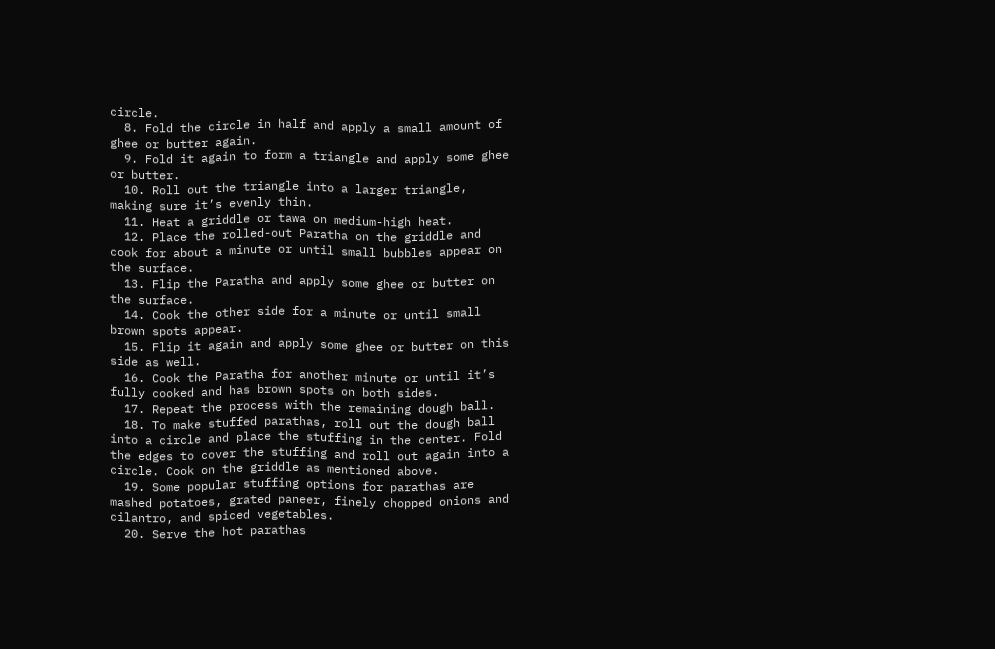circle.
  8. Fold the circle in half and apply a small amount of ghee or butter again.
  9. Fold it again to form a triangle and apply some ghee or butter.
  10. Roll out the triangle into a larger triangle, making sure it’s evenly thin.
  11. Heat a griddle or tawa on medium-high heat.
  12. Place the rolled-out Paratha on the griddle and cook for about a minute or until small bubbles appear on the surface.
  13. Flip the Paratha and apply some ghee or butter on the surface.
  14. Cook the other side for a minute or until small brown spots appear.
  15. Flip it again and apply some ghee or butter on this side as well.
  16. Cook the Paratha for another minute or until it’s fully cooked and has brown spots on both sides.
  17. Repeat the process with the remaining dough ball.
  18. To make stuffed parathas, roll out the dough ball into a circle and place the stuffing in the center. Fold the edges to cover the stuffing and roll out again into a circle. Cook on the griddle as mentioned above.
  19. Some popular stuffing options for parathas are mashed potatoes, grated paneer, finely chopped onions and cilantro, and spiced vegetables.
  20. Serve the hot parathas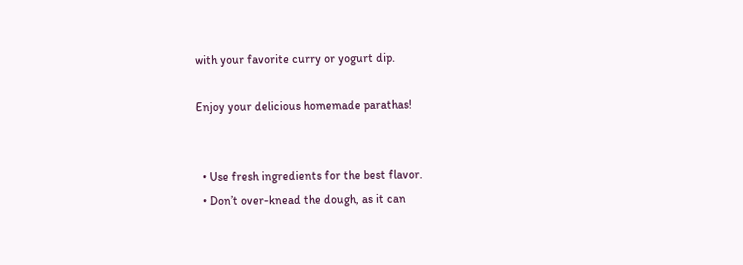with your favorite curry or yogurt dip.

Enjoy your delicious homemade parathas!


  • Use fresh ingredients for the best flavor.
  • Don’t over-knead the dough, as it can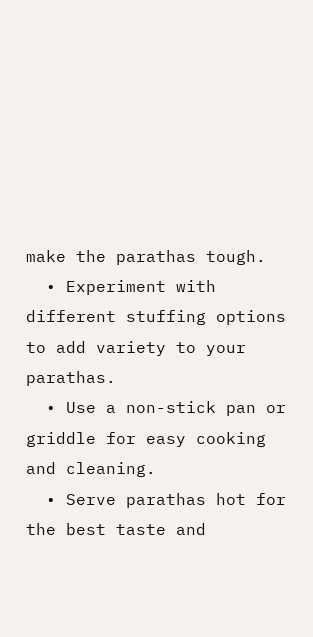make the parathas tough.
  • Experiment with different stuffing options to add variety to your parathas.
  • Use a non-stick pan or griddle for easy cooking and cleaning.
  • Serve parathas hot for the best taste and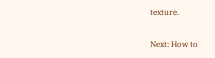texture.

Next: How to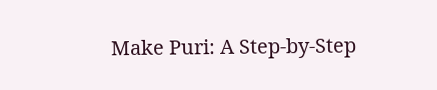Make Puri: A Step-by-Step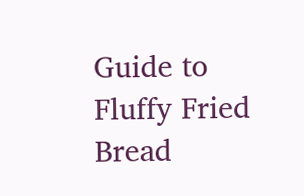Guide to Fluffy Fried Bread